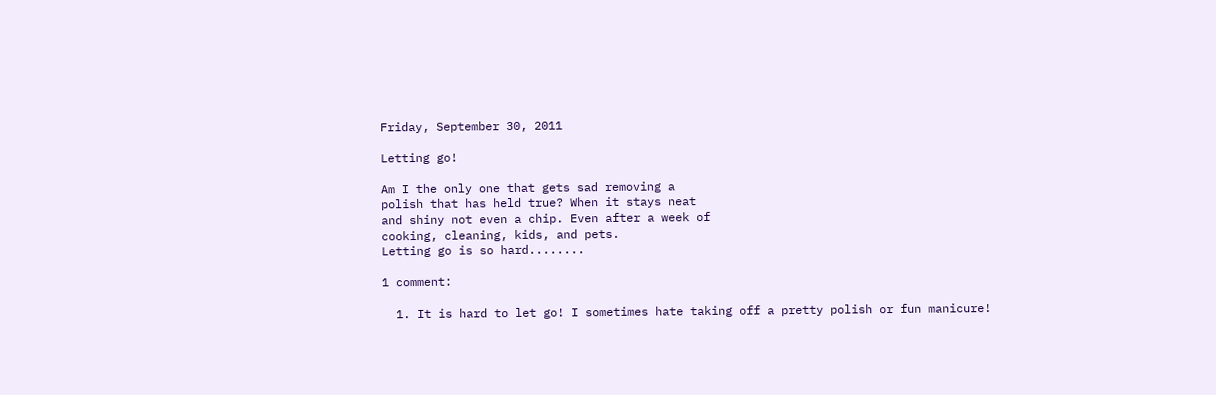Friday, September 30, 2011

Letting go!

Am I the only one that gets sad removing a
polish that has held true? When it stays neat
and shiny not even a chip. Even after a week of
cooking, cleaning, kids, and pets.
Letting go is so hard........

1 comment:

  1. It is hard to let go! I sometimes hate taking off a pretty polish or fun manicure!